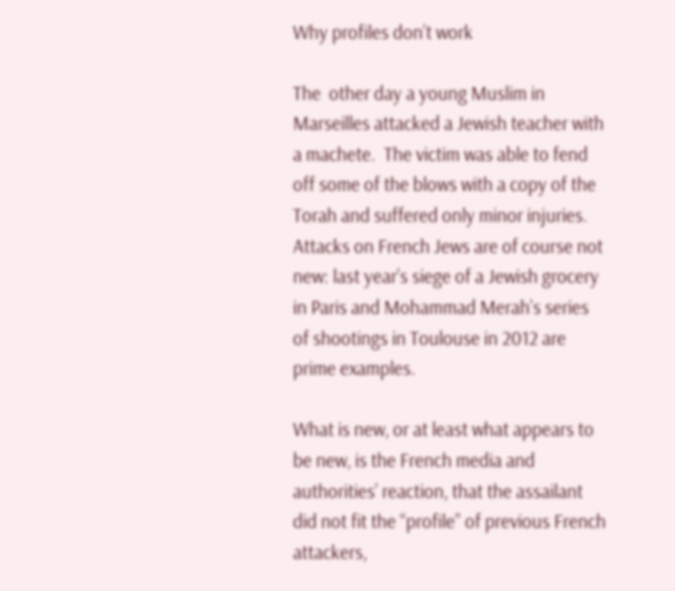Why profiles don’t work

The  other day a young Muslim in Marseilles attacked a Jewish teacher with a machete.  The victim was able to fend off some of the blows with a copy of the Torah and suffered only minor injuries.  Attacks on French Jews are of course not new: last year’s siege of a Jewish grocery in Paris and Mohammad Merah’s series of shootings in Toulouse in 2012 are prime examples.

What is new, or at least what appears to be new, is the French media and authorities’ reaction, that the assailant did not fit the “profile” of previous French attackers,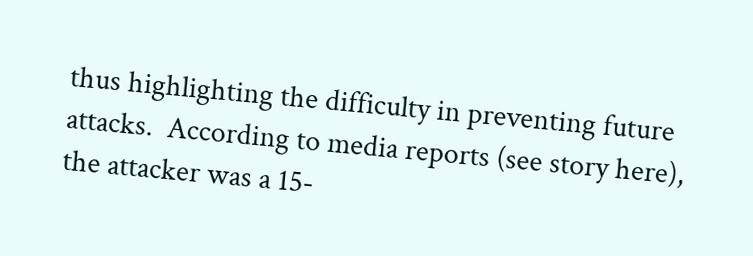thus highlighting the difficulty in preventing future attacks.  According to media reports (see story here), the attacker was a 15-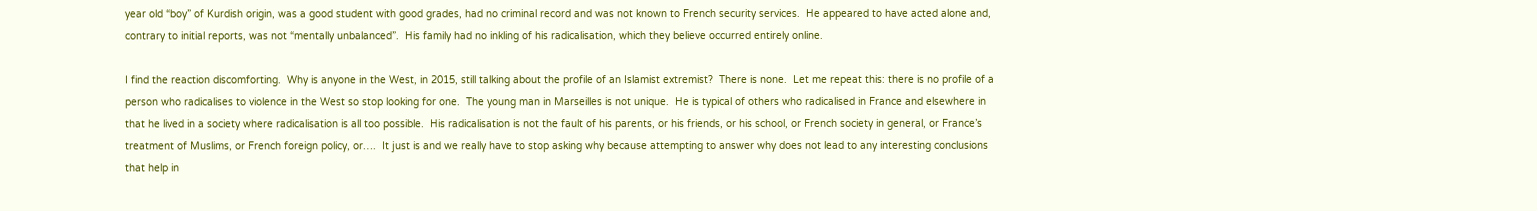year old “boy” of Kurdish origin, was a good student with good grades, had no criminal record and was not known to French security services.  He appeared to have acted alone and, contrary to initial reports, was not “mentally unbalanced”.  His family had no inkling of his radicalisation, which they believe occurred entirely online.

I find the reaction discomforting.  Why is anyone in the West, in 2015, still talking about the profile of an Islamist extremist?  There is none.  Let me repeat this: there is no profile of a person who radicalises to violence in the West so stop looking for one.  The young man in Marseilles is not unique.  He is typical of others who radicalised in France and elsewhere in that he lived in a society where radicalisation is all too possible.  His radicalisation is not the fault of his parents, or his friends, or his school, or French society in general, or France’s treatment of Muslims, or French foreign policy, or….  It just is and we really have to stop asking why because attempting to answer why does not lead to any interesting conclusions that help in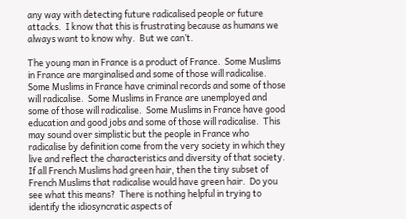any way with detecting future radicalised people or future attacks.  I know that this is frustrating because as humans we always want to know why.  But we can’t.

The young man in France is a product of France.  Some Muslims in France are marginalised and some of those will radicalise.  Some Muslims in France have criminal records and some of those will radicalise.  Some Muslims in France are unemployed and some of those will radicalise.  Some Muslims in France have good education and good jobs and some of those will radicalise.  This may sound over simplistic but the people in France who radicalise by definition come from the very society in which they live and reflect the characteristics and diversity of that society.  If all French Muslims had green hair, then the tiny subset of French Muslims that radicalise would have green hair.  Do you see what this means?  There is nothing helpful in trying to identify the idiosyncratic aspects of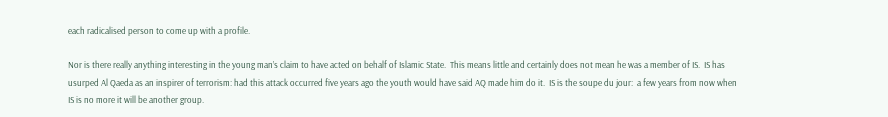each radicalised person to come up with a profile.

Nor is there really anything interesting in the young man’s claim to have acted on behalf of Islamic State.  This means little and certainly does not mean he was a member of IS.  IS has usurped Al Qaeda as an inspirer of terrorism: had this attack occurred five years ago the youth would have said AQ made him do it.  IS is the soupe du jour:  a few years from now when IS is no more it will be another group.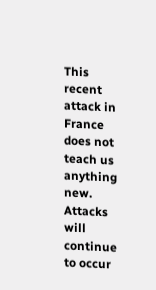This recent attack in France does not teach us anything new.  Attacks will continue to occur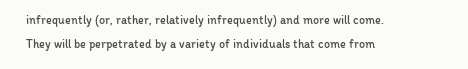infrequently (or, rather, relatively infrequently) and more will come.  They will be perpetrated by a variety of individuals that come from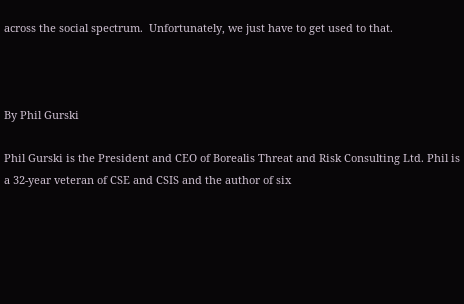across the social spectrum.  Unfortunately, we just have to get used to that.



By Phil Gurski

Phil Gurski is the President and CEO of Borealis Threat and Risk Consulting Ltd. Phil is a 32-year veteran of CSE and CSIS and the author of six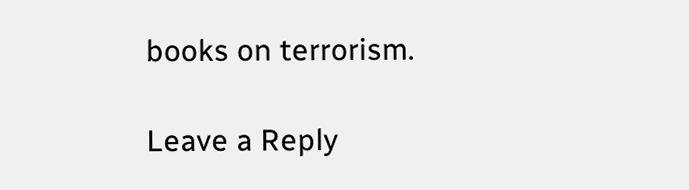books on terrorism.

Leave a Reply